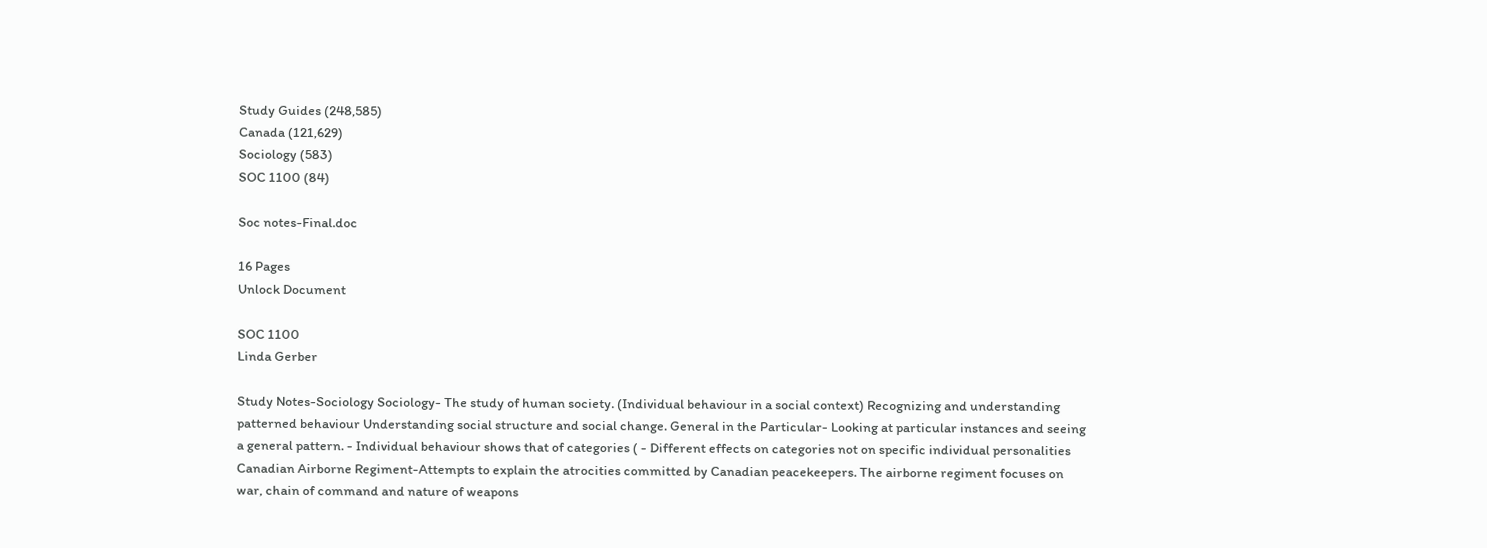Study Guides (248,585)
Canada (121,629)
Sociology (583)
SOC 1100 (84)

Soc notes-Final.doc

16 Pages
Unlock Document

SOC 1100
Linda Gerber

Study Notes-Sociology Sociology- The study of human society. (Individual behaviour in a social context) Recognizing and understanding patterned behaviour Understanding social structure and social change. General in the Particular- Looking at particular instances and seeing a general pattern. - Individual behaviour shows that of categories ( - Different effects on categories not on specific individual personalities Canadian Airborne Regiment-Attempts to explain the atrocities committed by Canadian peacekeepers. The airborne regiment focuses on war, chain of command and nature of weapons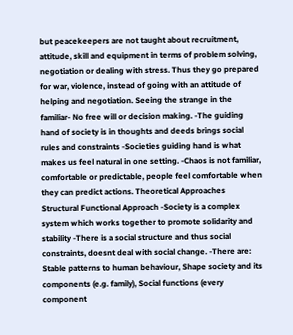but peacekeepers are not taught about recruitment, attitude, skill and equipment in terms of problem solving, negotiation or dealing with stress. Thus they go prepared for war, violence, instead of going with an attitude of helping and negotiation. Seeing the strange in the familiar- No free will or decision making. -The guiding hand of society is in thoughts and deeds brings social rules and constraints -Societies guiding hand is what makes us feel natural in one setting. -Chaos is not familiar, comfortable or predictable, people feel comfortable when they can predict actions. Theoretical Approaches Structural Functional Approach -Society is a complex system which works together to promote solidarity and stability -There is a social structure and thus social constraints, doesnt deal with social change. -There are: Stable patterns to human behaviour, Shape society and its components (e.g. family), Social functions (every component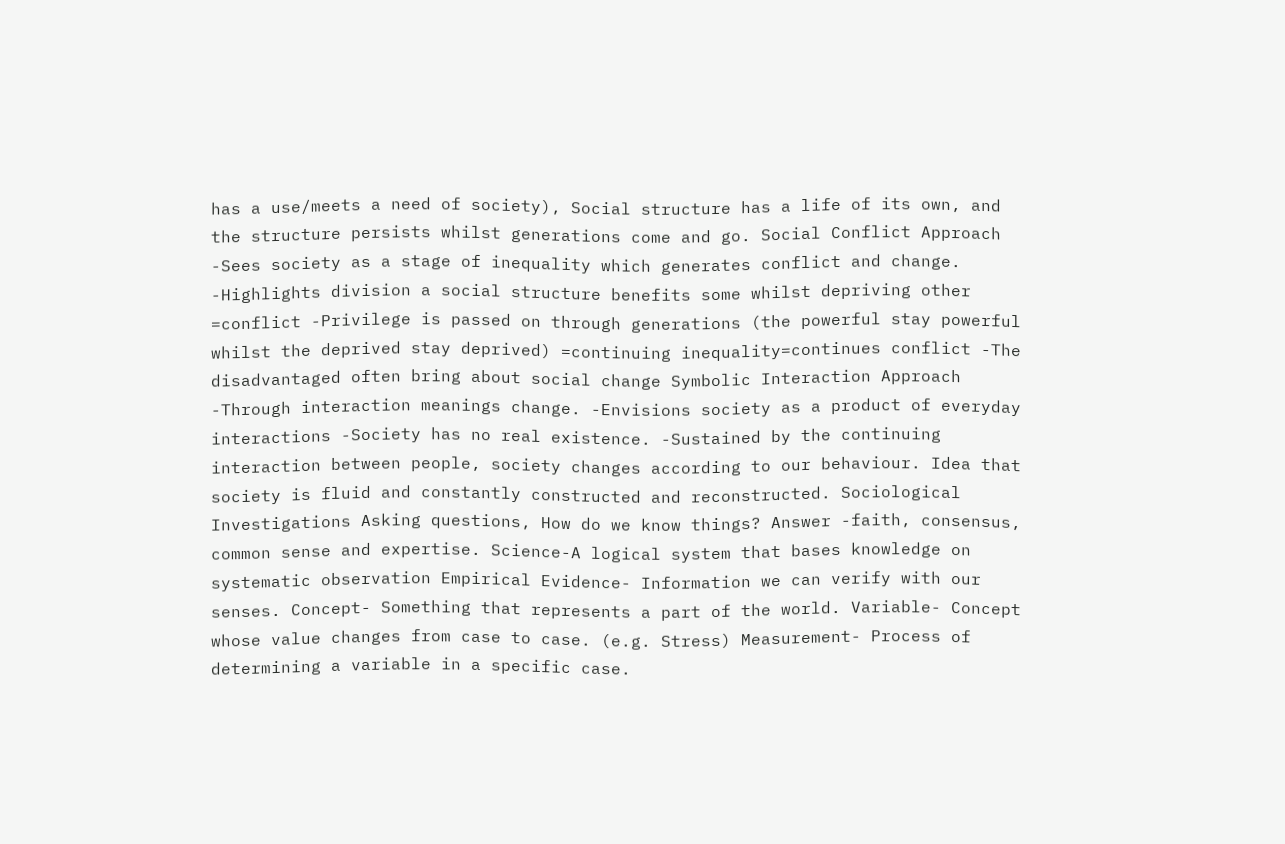has a use/meets a need of society), Social structure has a life of its own, and the structure persists whilst generations come and go. Social Conflict Approach -Sees society as a stage of inequality which generates conflict and change. -Highlights division a social structure benefits some whilst depriving other =conflict -Privilege is passed on through generations (the powerful stay powerful whilst the deprived stay deprived) =continuing inequality=continues conflict -The disadvantaged often bring about social change Symbolic Interaction Approach -Through interaction meanings change. -Envisions society as a product of everyday interactions -Society has no real existence. -Sustained by the continuing interaction between people, society changes according to our behaviour. Idea that society is fluid and constantly constructed and reconstructed. Sociological Investigations Asking questions, How do we know things? Answer -faith, consensus, common sense and expertise. Science-A logical system that bases knowledge on systematic observation Empirical Evidence- Information we can verify with our senses. Concept- Something that represents a part of the world. Variable- Concept whose value changes from case to case. (e.g. Stress) Measurement- Process of determining a variable in a specific case.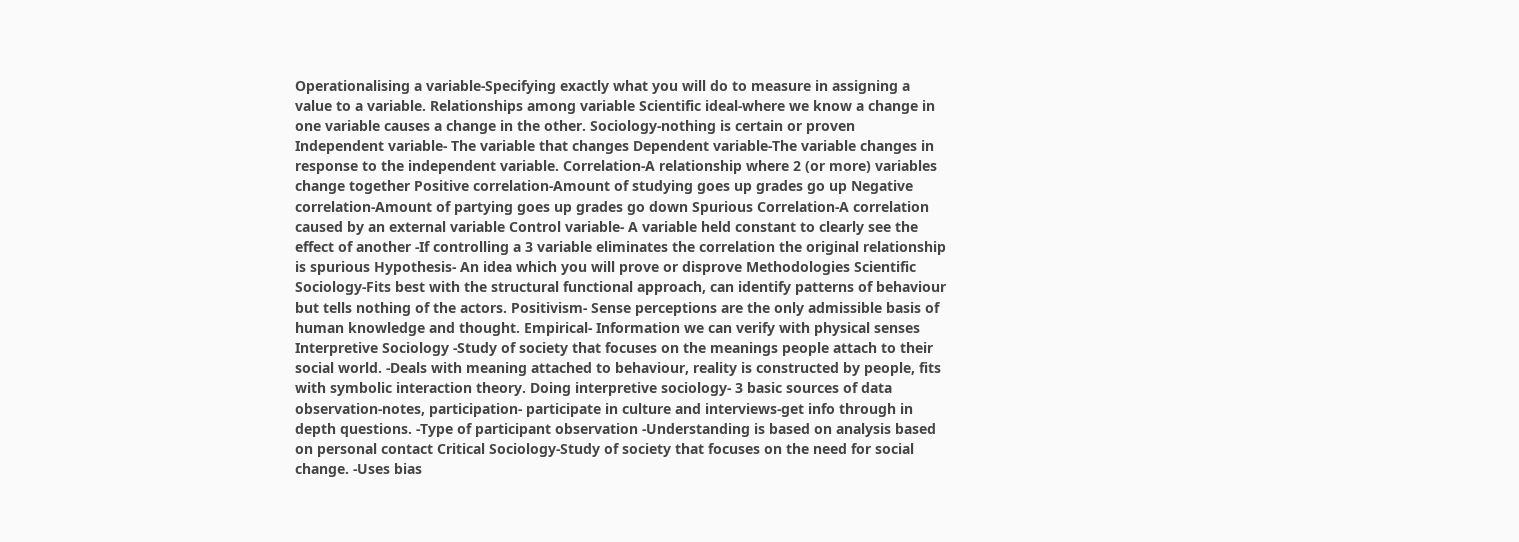Operationalising a variable-Specifying exactly what you will do to measure in assigning a value to a variable. Relationships among variable Scientific ideal-where we know a change in one variable causes a change in the other. Sociology-nothing is certain or proven Independent variable- The variable that changes Dependent variable-The variable changes in response to the independent variable. Correlation-A relationship where 2 (or more) variables change together Positive correlation-Amount of studying goes up grades go up Negative correlation-Amount of partying goes up grades go down Spurious Correlation-A correlation caused by an external variable Control variable- A variable held constant to clearly see the effect of another -If controlling a 3 variable eliminates the correlation the original relationship is spurious Hypothesis- An idea which you will prove or disprove Methodologies Scientific Sociology-Fits best with the structural functional approach, can identify patterns of behaviour but tells nothing of the actors. Positivism- Sense perceptions are the only admissible basis of human knowledge and thought. Empirical- Information we can verify with physical senses Interpretive Sociology -Study of society that focuses on the meanings people attach to their social world. -Deals with meaning attached to behaviour, reality is constructed by people, fits with symbolic interaction theory. Doing interpretive sociology- 3 basic sources of data observation-notes, participation- participate in culture and interviews-get info through in depth questions. -Type of participant observation -Understanding is based on analysis based on personal contact Critical Sociology-Study of society that focuses on the need for social change. -Uses bias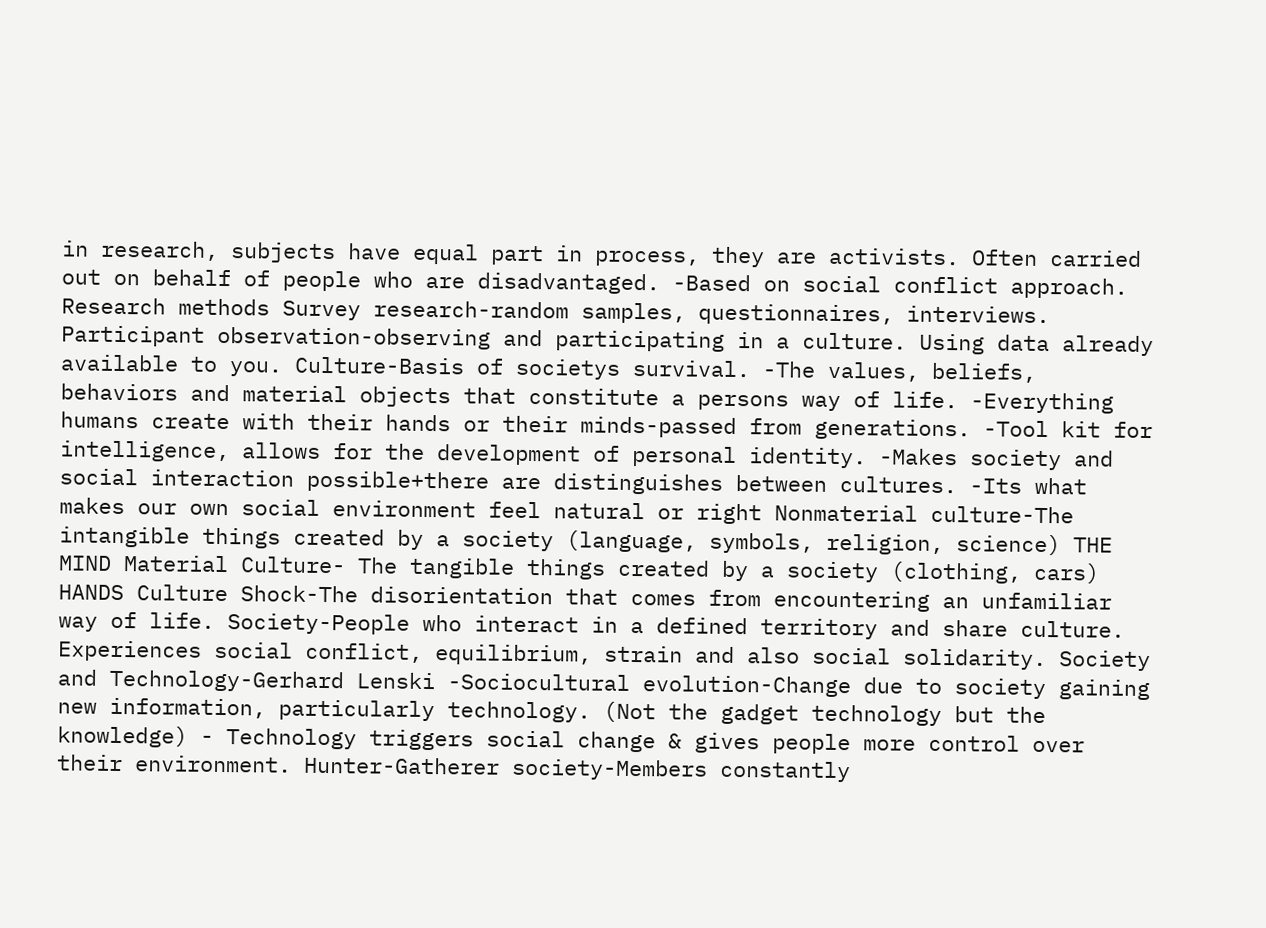in research, subjects have equal part in process, they are activists. Often carried out on behalf of people who are disadvantaged. -Based on social conflict approach. Research methods Survey research-random samples, questionnaires, interviews. Participant observation-observing and participating in a culture. Using data already available to you. Culture-Basis of societys survival. -The values, beliefs, behaviors and material objects that constitute a persons way of life. -Everything humans create with their hands or their minds-passed from generations. -Tool kit for intelligence, allows for the development of personal identity. -Makes society and social interaction possible+there are distinguishes between cultures. -Its what makes our own social environment feel natural or right Nonmaterial culture-The intangible things created by a society (language, symbols, religion, science) THE MIND Material Culture- The tangible things created by a society (clothing, cars) HANDS Culture Shock-The disorientation that comes from encountering an unfamiliar way of life. Society-People who interact in a defined territory and share culture. Experiences social conflict, equilibrium, strain and also social solidarity. Society and Technology-Gerhard Lenski -Sociocultural evolution-Change due to society gaining new information, particularly technology. (Not the gadget technology but the knowledge) - Technology triggers social change & gives people more control over their environment. Hunter-Gatherer society-Members constantly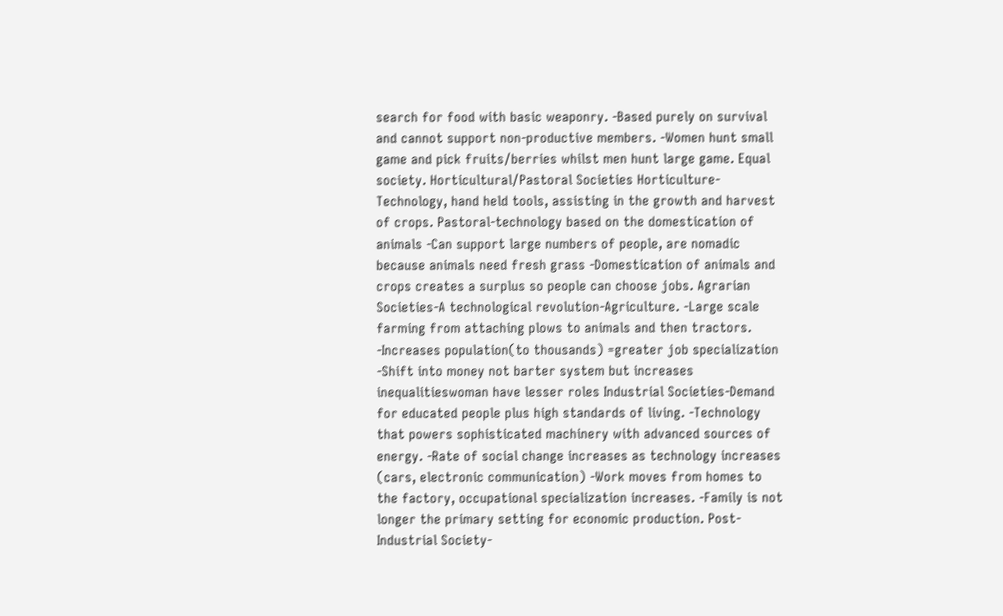search for food with basic weaponry. -Based purely on survival and cannot support non-productive members. -Women hunt small game and pick fruits/berries whilst men hunt large game. Equal society. Horticultural/Pastoral Societies Horticulture-Technology, hand held tools, assisting in the growth and harvest of crops. Pastoral-technology based on the domestication of animals -Can support large numbers of people, are nomadic because animals need fresh grass -Domestication of animals and crops creates a surplus so people can choose jobs. Agrarian Societies-A technological revolution-Agriculture. -Large scale farming from attaching plows to animals and then tractors. -Increases population(to thousands) =greater job specialization -Shift into money not barter system but increases inequalitieswoman have lesser roles Industrial Societies-Demand for educated people plus high standards of living. -Technology that powers sophisticated machinery with advanced sources of energy. -Rate of social change increases as technology increases (cars, electronic communication) -Work moves from homes to the factory, occupational specialization increases. -Family is not longer the primary setting for economic production. Post-Industrial Society-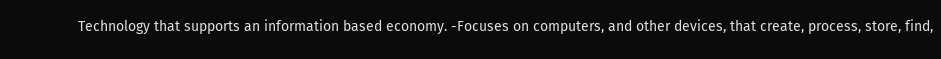Technology that supports an information based economy. -Focuses on computers, and other devices, that create, process, store, find,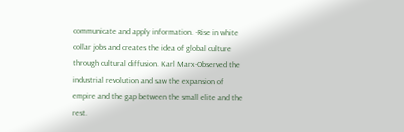communicate and apply information. -Rise in white collar jobs and creates the idea of global culture through cultural diffusion. Karl Marx-Observed the industrial revolution and saw the expansion of empire and the gap between the small elite and the rest.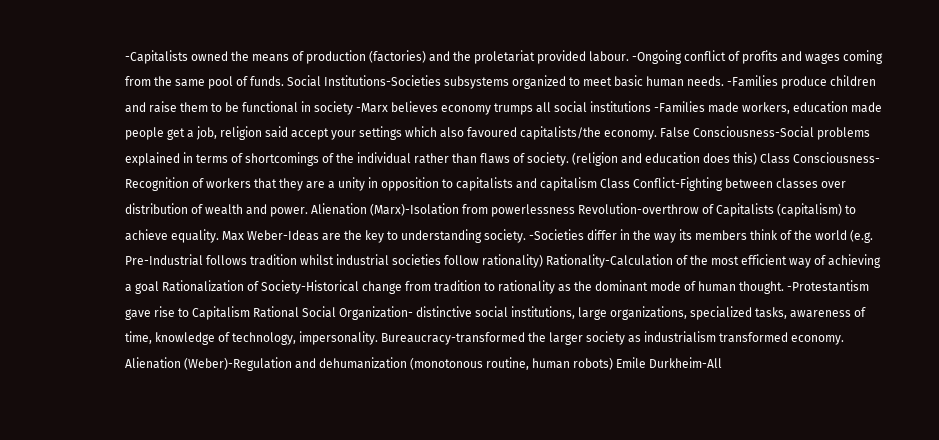-Capitalists owned the means of production (factories) and the proletariat provided labour. -Ongoing conflict of profits and wages coming from the same pool of funds. Social Institutions-Societies subsystems organized to meet basic human needs. -Families produce children and raise them to be functional in society -Marx believes economy trumps all social institutions -Families made workers, education made people get a job, religion said accept your settings which also favoured capitalists/the economy. False Consciousness-Social problems explained in terms of shortcomings of the individual rather than flaws of society. (religion and education does this) Class Consciousness-Recognition of workers that they are a unity in opposition to capitalists and capitalism Class Conflict-Fighting between classes over distribution of wealth and power. Alienation (Marx)-Isolation from powerlessness Revolution-overthrow of Capitalists (capitalism) to achieve equality. Max Weber-Ideas are the key to understanding society. -Societies differ in the way its members think of the world (e.g. Pre-Industrial follows tradition whilst industrial societies follow rationality) Rationality-Calculation of the most efficient way of achieving a goal Rationalization of Society-Historical change from tradition to rationality as the dominant mode of human thought. -Protestantism gave rise to Capitalism Rational Social Organization- distinctive social institutions, large organizations, specialized tasks, awareness of time, knowledge of technology, impersonality. Bureaucracy-transformed the larger society as industrialism transformed economy. Alienation (Weber)-Regulation and dehumanization (monotonous routine, human robots) Emile Durkheim-All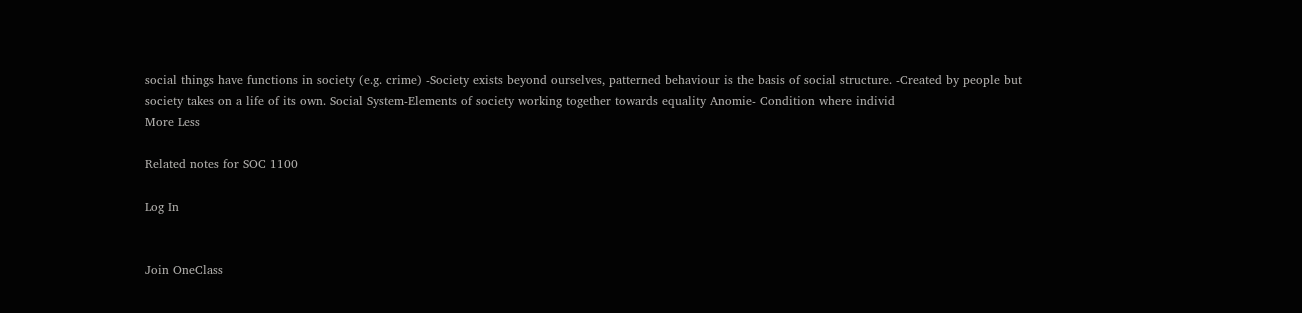social things have functions in society (e.g. crime) -Society exists beyond ourselves, patterned behaviour is the basis of social structure. -Created by people but society takes on a life of its own. Social System-Elements of society working together towards equality Anomie- Condition where individ
More Less

Related notes for SOC 1100

Log In


Join OneClass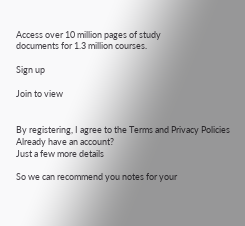Access over 10 million pages of study
documents for 1.3 million courses.

Sign up

Join to view


By registering, I agree to the Terms and Privacy Policies
Already have an account?
Just a few more details

So we can recommend you notes for your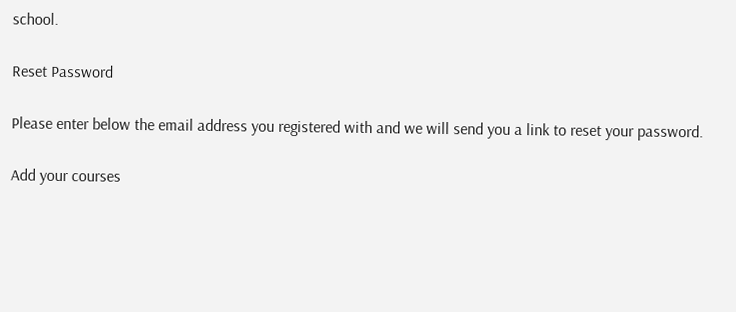school.

Reset Password

Please enter below the email address you registered with and we will send you a link to reset your password.

Add your courses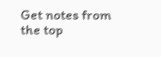Get notes from the top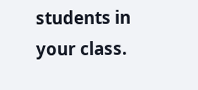students in your class.